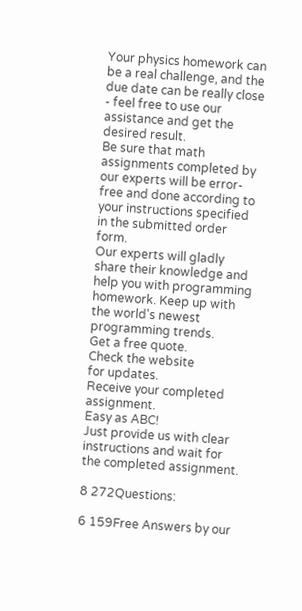Your physics homework can be a real challenge, and the due date can be really close - feel free to use our assistance and get the desired result.
Be sure that math assignments completed by our experts will be error-free and done according to your instructions specified in the submitted order form.
Our experts will gladly share their knowledge and help you with programming homework. Keep up with the world's newest programming trends.
Get a free quote.
Check the website
for updates.
Receive your completed assignment.
Easy as ABC!
Just provide us with clear instructions and wait for the completed assignment.

8 272Questions:

6 159Free Answers by our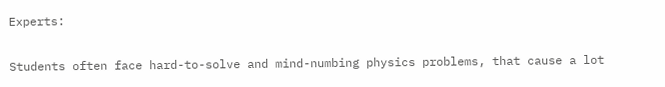Experts:

Students often face hard-to-solve and mind-numbing physics problems, that cause a lot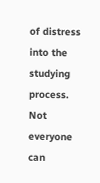of distress into the studying process. Not everyone can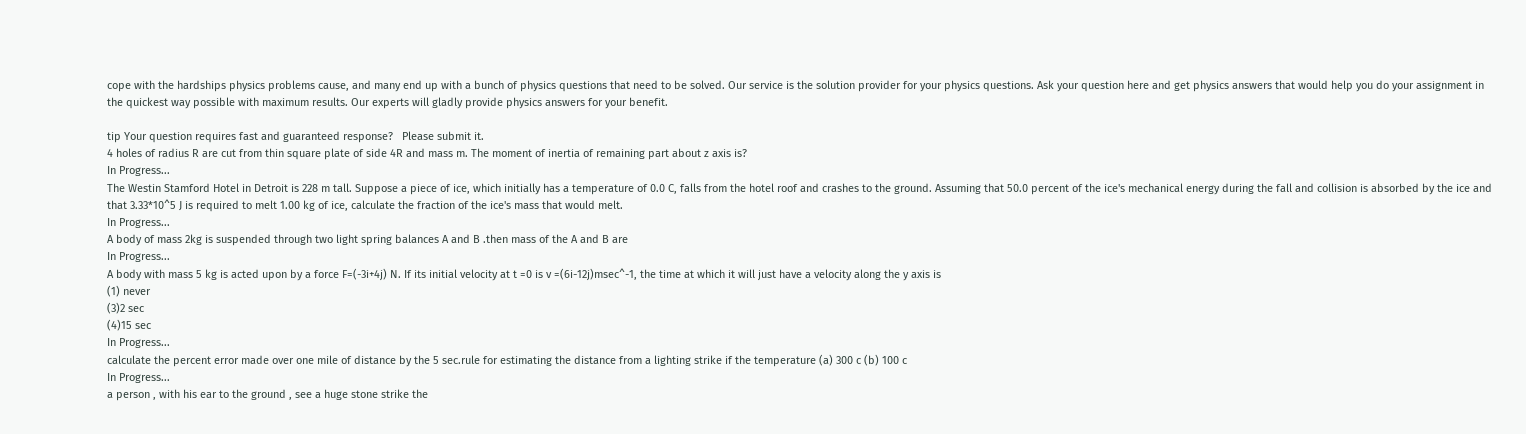cope with the hardships physics problems cause, and many end up with a bunch of physics questions that need to be solved. Our service is the solution provider for your physics questions. Ask your question here and get physics answers that would help you do your assignment in the quickest way possible with maximum results. Our experts will gladly provide physics answers for your benefit.

tip Your question requires fast and guaranteed response?   Please submit it.
4 holes of radius R are cut from thin square plate of side 4R and mass m. The moment of inertia of remaining part about z axis is?
In Progress...
The Westin Stamford Hotel in Detroit is 228 m tall. Suppose a piece of ice, which initially has a temperature of 0.0 C, falls from the hotel roof and crashes to the ground. Assuming that 50.0 percent of the ice's mechanical energy during the fall and collision is absorbed by the ice and that 3.33*10^5 J is required to melt 1.00 kg of ice, calculate the fraction of the ice's mass that would melt.
In Progress...
A body of mass 2kg is suspended through two light spring balances A and B .then mass of the A and B are
In Progress...
A body with mass 5 kg is acted upon by a force F=(-3i+4j) N. If its initial velocity at t =0 is v =(6i-12j)msec^-1, the time at which it will just have a velocity along the y axis is
(1) never
(3)2 sec
(4)15 sec
In Progress...
calculate the percent error made over one mile of distance by the 5 sec.rule for estimating the distance from a lighting strike if the temperature (a) 300 c (b) 100 c
In Progress...
a person , with his ear to the ground , see a huge stone strike the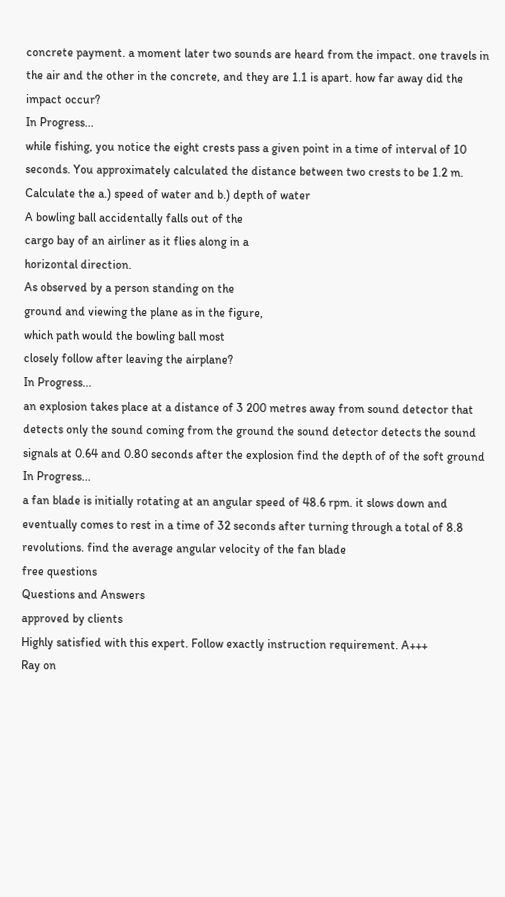concrete payment. a moment later two sounds are heard from the impact. one travels in the air and the other in the concrete, and they are 1.1 is apart. how far away did the impact occur?
In Progress...
while fishing, you notice the eight crests pass a given point in a time of interval of 10 seconds. You approximately calculated the distance between two crests to be 1.2 m. Calculate the a.) speed of water and b.) depth of water
A bowling ball accidentally falls out of the
cargo bay of an airliner as it flies along in a
horizontal direction.
As observed by a person standing on the
ground and viewing the plane as in the figure,
which path would the bowling ball most
closely follow after leaving the airplane?
In Progress...
an explosion takes place at a distance of 3 200 metres away from sound detector that detects only the sound coming from the ground the sound detector detects the sound signals at 0.64 and 0.80 seconds after the explosion find the depth of of the soft ground
In Progress...
a fan blade is initially rotating at an angular speed of 48.6 rpm. it slows down and eventually comes to rest in a time of 32 seconds after turning through a total of 8.8 revolutions. find the average angular velocity of the fan blade
free questions
Questions and Answers
approved by clients
Highly satisfied with this expert. Follow exactly instruction requirement. A+++
Ray on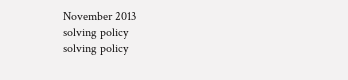November 2013
solving policy
solving policy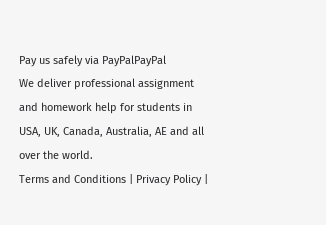Pay us safely via PayPalPayPal
We deliver professional assignment and homework help for students in USA, UK, Canada, Australia, AE and all over the world.
Terms and Conditions | Privacy Policy |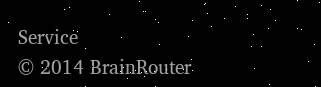Service
© 2014 BrainRouter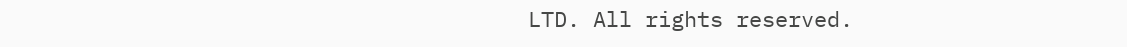LTD. All rights reserved.